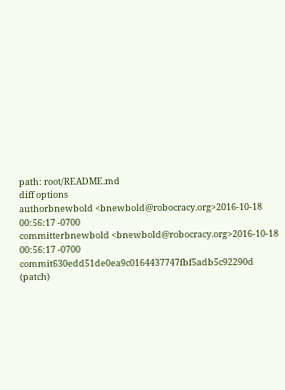path: root/README.md
diff options
authorbnewbold <bnewbold@robocracy.org>2016-10-18 00:56:17 -0700
committerbnewbold <bnewbold@robocracy.org>2016-10-18 00:56:17 -0700
commit630edd51de0ea9c0164437747fbf5adb5c92290d (patch)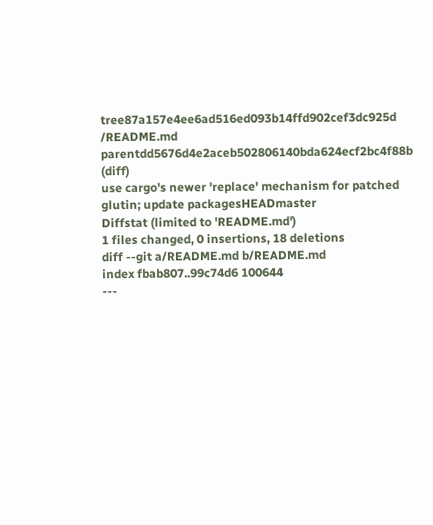tree87a157e4ee6ad516ed093b14ffd902cef3dc925d /README.md
parentdd5676d4e2aceb502806140bda624ecf2bc4f88b (diff)
use cargo's newer 'replace' mechanism for patched glutin; update packagesHEADmaster
Diffstat (limited to 'README.md')
1 files changed, 0 insertions, 18 deletions
diff --git a/README.md b/README.md
index fbab807..99c74d6 100644
---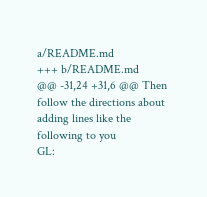a/README.md
+++ b/README.md
@@ -31,24 +31,6 @@ Then follow the directions about adding lines like the following to you
GL: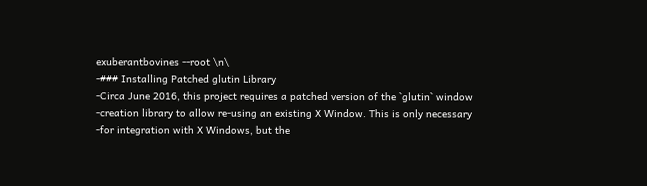exuberantbovines --root \n\
-### Installing Patched glutin Library
-Circa June 2016, this project requires a patched version of the `glutin` window
-creation library to allow re-using an existing X Window. This is only necessary
-for integration with X Windows, but the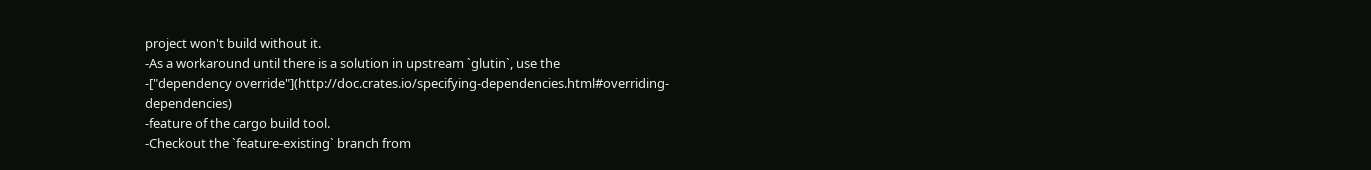project won't build without it.
-As a workaround until there is a solution in upstream `glutin`, use the
-["dependency override"](http://doc.crates.io/specifying-dependencies.html#overriding-dependencies)
-feature of the cargo build tool.
-Checkout the `feature-existing` branch from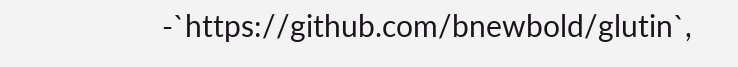-`https://github.com/bnewbold/glutin`,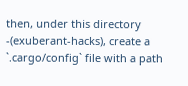then, under this directory
-(exuberant-hacks), create a `.cargo/config` file with a path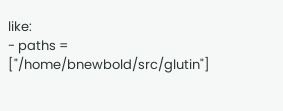like:
- paths = ["/home/bnewbold/src/glutin"]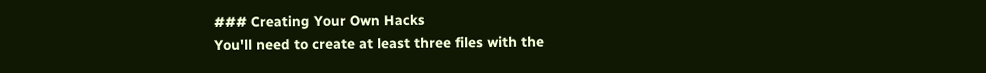### Creating Your Own Hacks
You'll need to create at least three files with the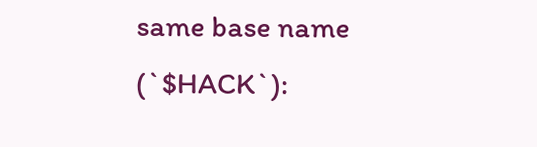same base name (`$HACK`):